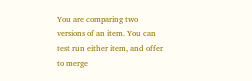You are comparing two versions of an item. You can test run either item, and offer to merge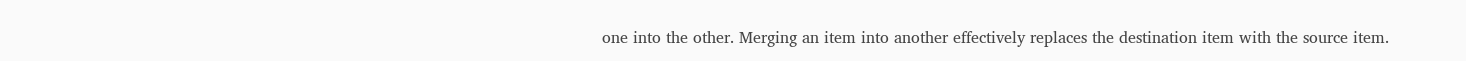one into the other. Merging an item into another effectively replaces the destination item with the source item.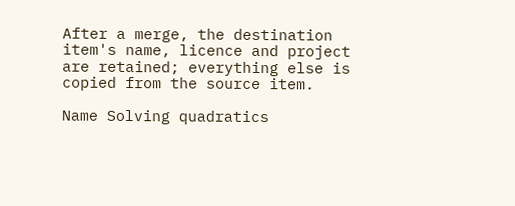After a merge, the destination item's name, licence and project are retained; everything else is copied from the source item.

Name Solving quadratics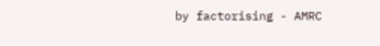by factorising - AMRC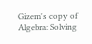Gizem's copy of Algebra: Solving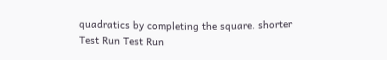quadratics by completing the square. shorter
Test Run Test Run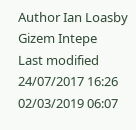Author Ian Loasby Gizem Intepe
Last modified 24/07/2017 16:26 02/03/2019 06:07